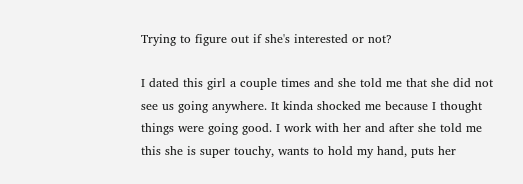Trying to figure out if she's interested or not?

I dated this girl a couple times and she told me that she did not see us going anywhere. It kinda shocked me because I thought things were going good. I work with her and after she told me this she is super touchy, wants to hold my hand, puts her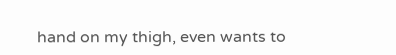hand on my thigh, even wants to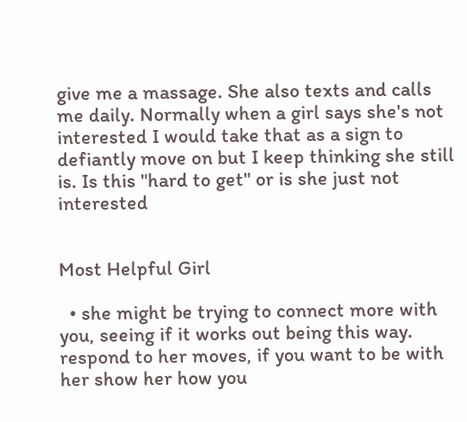give me a massage. She also texts and calls me daily. Normally when a girl says she's not interested I would take that as a sign to defiantly move on but I keep thinking she still is. Is this "hard to get" or is she just not interested


Most Helpful Girl

  • she might be trying to connect more with you, seeing if it works out being this way. respond to her moves, if you want to be with her show her how you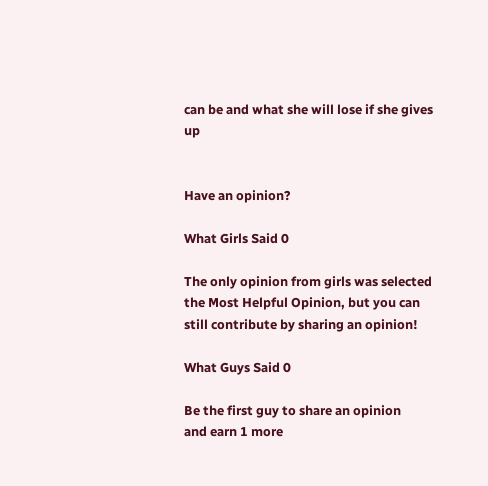can be and what she will lose if she gives up


Have an opinion?

What Girls Said 0

The only opinion from girls was selected the Most Helpful Opinion, but you can still contribute by sharing an opinion!

What Guys Said 0

Be the first guy to share an opinion
and earn 1 more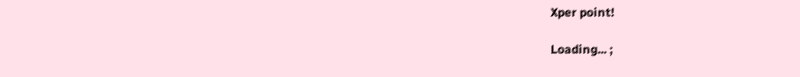Xper point!

Loading... ;